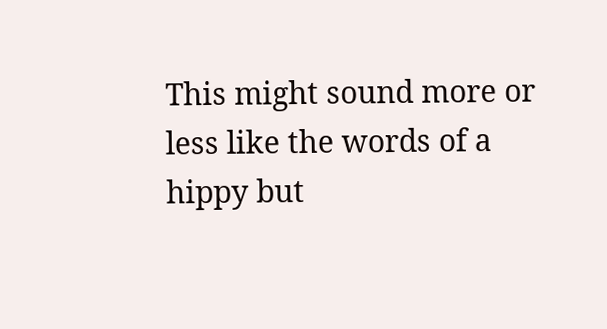This might sound more or less like the words of a hippy but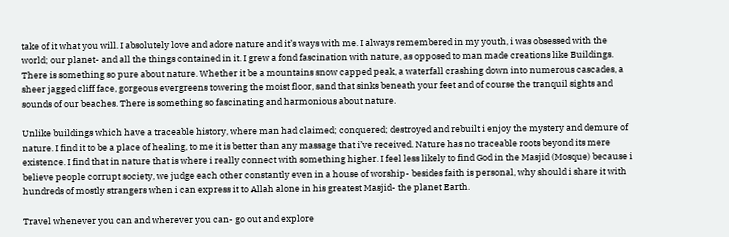take of it what you will. I absolutely love and adore nature and it’s ways with me. I always remembered in my youth, i was obsessed with the world; our planet- and all the things contained in it. I grew a fond fascination with nature, as opposed to man made creations like Buildings. There is something so pure about nature. Whether it be a mountains snow capped peak, a waterfall crashing down into numerous cascades, a sheer jagged cliff face, gorgeous evergreens towering the moist floor, sand that sinks beneath your feet and of course the tranquil sights and sounds of our beaches. There is something so fascinating and harmonious about nature.

Unlike buildings which have a traceable history, where man had claimed; conquered; destroyed and rebuilt i enjoy the mystery and demure of nature. I find it to be a place of healing, to me it is better than any massage that i’ve received. Nature has no traceable roots beyond its mere existence. I find that in nature that is where i really connect with something higher. I feel less likely to find God in the Masjid (Mosque) because i believe people corrupt society, we judge each other constantly even in a house of worship- besides faith is personal, why should i share it with hundreds of mostly strangers when i can express it to Allah alone in his greatest Masjid- the planet Earth.

Travel whenever you can and wherever you can- go out and explore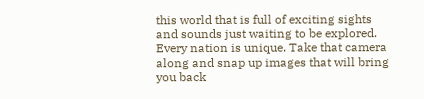this world that is full of exciting sights and sounds just waiting to be explored. Every nation is unique. Take that camera along and snap up images that will bring you back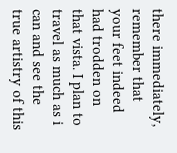there immediately, remember that your feet indeed had trodden on that vista. I plan to travel as much as i can and see the true artistry of this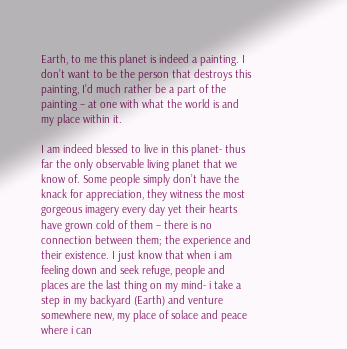Earth, to me this planet is indeed a painting. I don’t want to be the person that destroys this painting, I’d much rather be a part of the painting – at one with what the world is and my place within it.

I am indeed blessed to live in this planet- thus far the only observable living planet that we know of. Some people simply don’t have the knack for appreciation, they witness the most gorgeous imagery every day yet their hearts have grown cold of them – there is no connection between them; the experience and their existence. I just know that when i am feeling down and seek refuge, people and places are the last thing on my mind- i take a step in my backyard (Earth) and venture somewhere new, my place of solace and peace where i can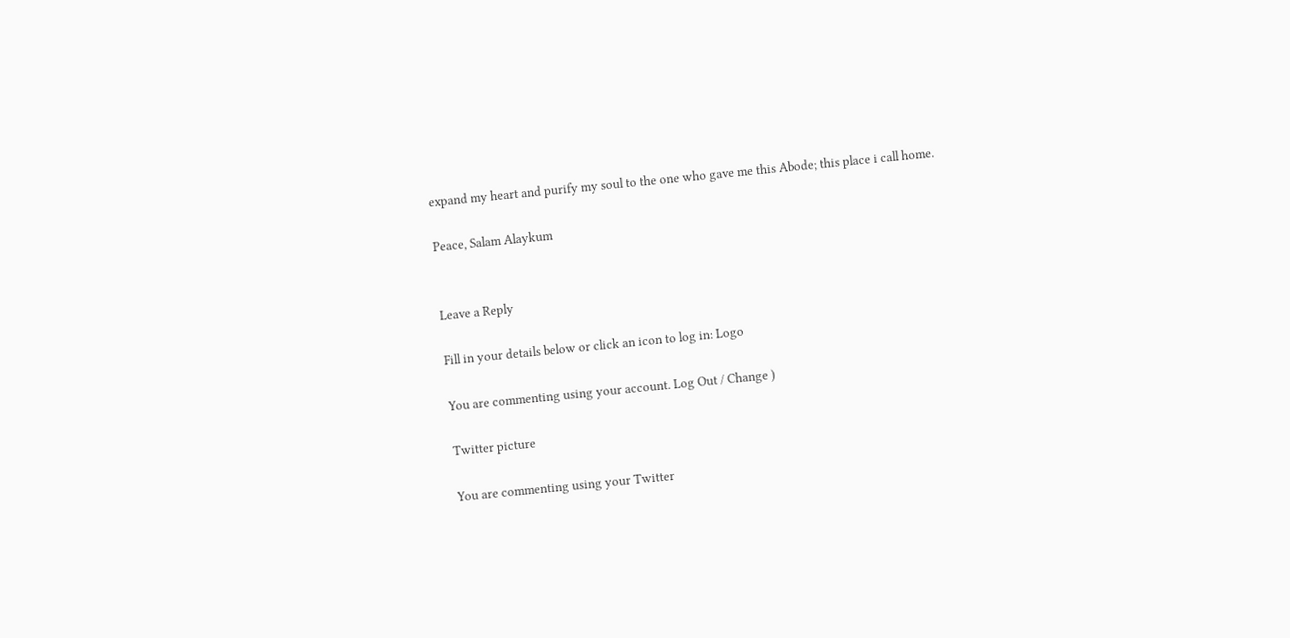expand my heart and purify my soul to the one who gave me this Abode; this place i call home.

Peace, Salam Alaykum


Leave a Reply

Fill in your details below or click an icon to log in: Logo

You are commenting using your account. Log Out / Change )

Twitter picture

You are commenting using your Twitter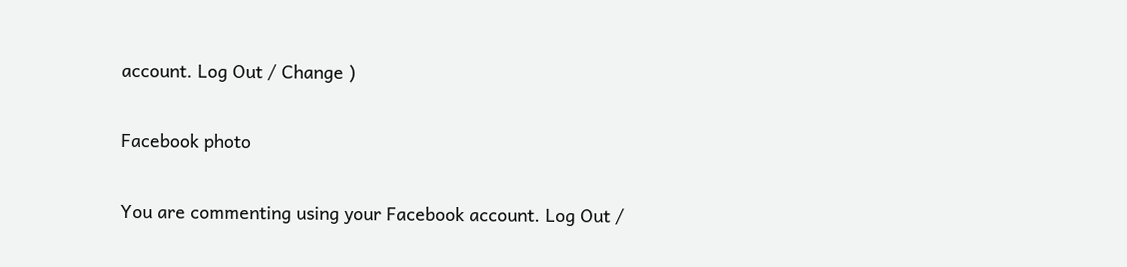account. Log Out / Change )

Facebook photo

You are commenting using your Facebook account. Log Out /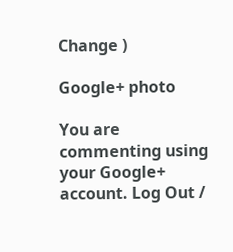Change )

Google+ photo

You are commenting using your Google+ account. Log Out /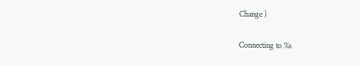Change )

Connecting to %s